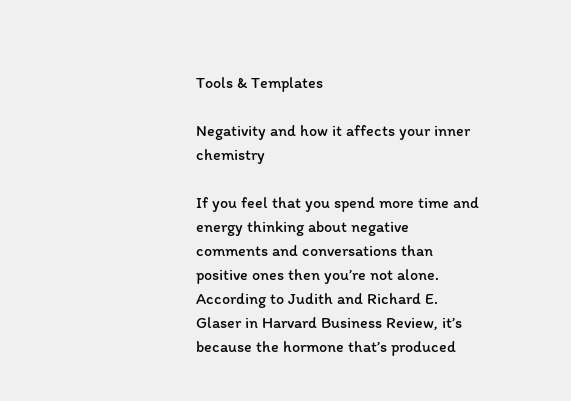Tools & Templates

Negativity and how it affects your inner chemistry

If you feel that you spend more time and energy thinking about negative comments and conversations than positive ones then you’re not alone. According to Judith and Richard E. Glaser in Harvard Business Review, it’s because the hormone that’s produced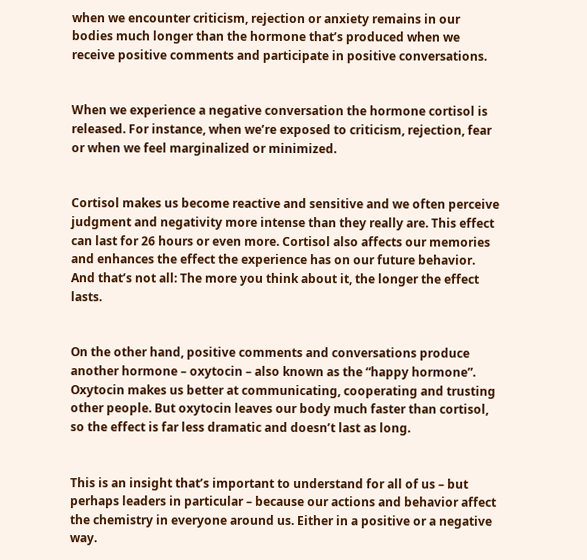when we encounter criticism, rejection or anxiety remains in our bodies much longer than the hormone that’s produced when we receive positive comments and participate in positive conversations.


When we experience a negative conversation the hormone cortisol is released. For instance, when we’re exposed to criticism, rejection, fear or when we feel marginalized or minimized.


Cortisol makes us become reactive and sensitive and we often perceive judgment and negativity more intense than they really are. This effect can last for 26 hours or even more. Cortisol also affects our memories and enhances the effect the experience has on our future behavior. And that’s not all: The more you think about it, the longer the effect lasts.


On the other hand, positive comments and conversations produce another hormone – oxytocin – also known as the “happy hormone”. Oxytocin makes us better at communicating, cooperating and trusting other people. But oxytocin leaves our body much faster than cortisol, so the effect is far less dramatic and doesn’t last as long.


This is an insight that’s important to understand for all of us – but perhaps leaders in particular – because our actions and behavior affect the chemistry in everyone around us. Either in a positive or a negative way.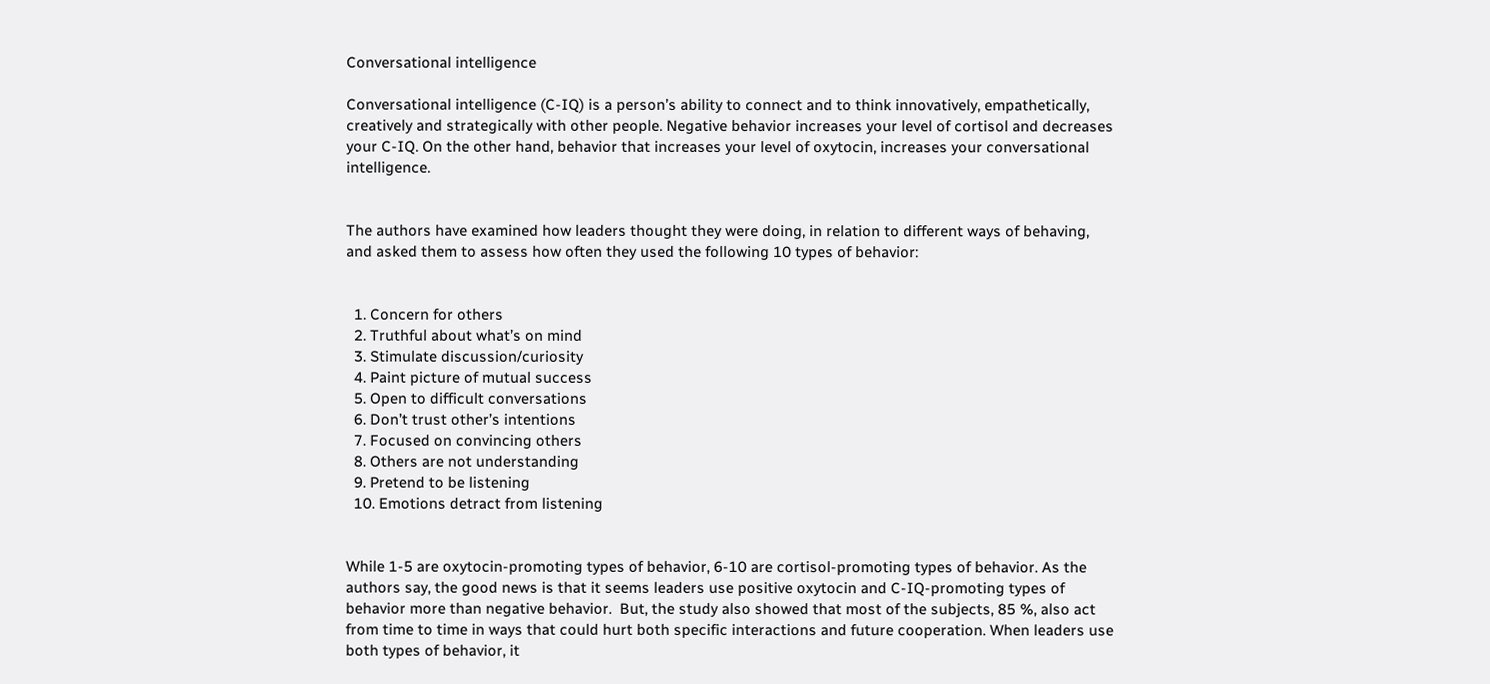Conversational intelligence

Conversational intelligence (C-IQ) is a person’s ability to connect and to think innovatively, empathetically, creatively and strategically with other people. Negative behavior increases your level of cortisol and decreases your C-IQ. On the other hand, behavior that increases your level of oxytocin, increases your conversational intelligence.


The authors have examined how leaders thought they were doing, in relation to different ways of behaving, and asked them to assess how often they used the following 10 types of behavior:


  1. Concern for others
  2. Truthful about what’s on mind
  3. Stimulate discussion/curiosity
  4. Paint picture of mutual success
  5. Open to difficult conversations
  6. Don’t trust other’s intentions
  7. Focused on convincing others
  8. Others are not understanding
  9. Pretend to be listening
  10. Emotions detract from listening


While 1-5 are oxytocin-promoting types of behavior, 6-10 are cortisol-promoting types of behavior. As the authors say, the good news is that it seems leaders use positive oxytocin and C-IQ-promoting types of behavior more than negative behavior.  But, the study also showed that most of the subjects, 85 %, also act from time to time in ways that could hurt both specific interactions and future cooperation. When leaders use both types of behavior, it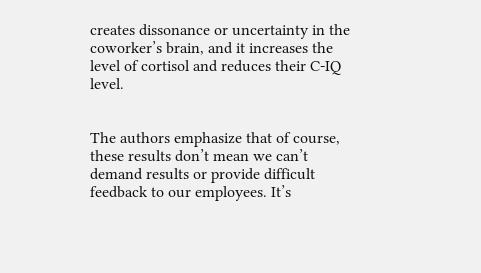creates dissonance or uncertainty in the coworker’s brain, and it increases the level of cortisol and reduces their C-IQ level.


The authors emphasize that of course, these results don’t mean we can’t demand results or provide difficult feedback to our employees. It’s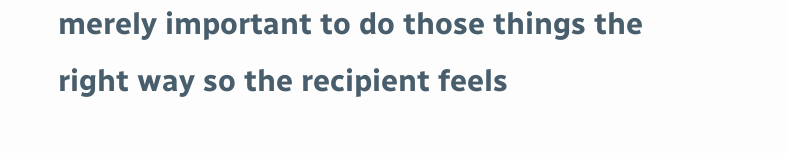merely important to do those things the right way so the recipient feels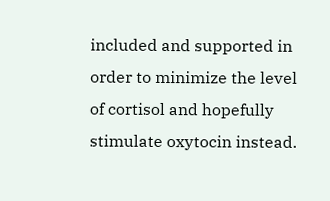included and supported in order to minimize the level of cortisol and hopefully stimulate oxytocin instead.